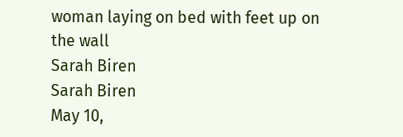woman laying on bed with feet up on the wall
Sarah Biren
Sarah Biren
May 10,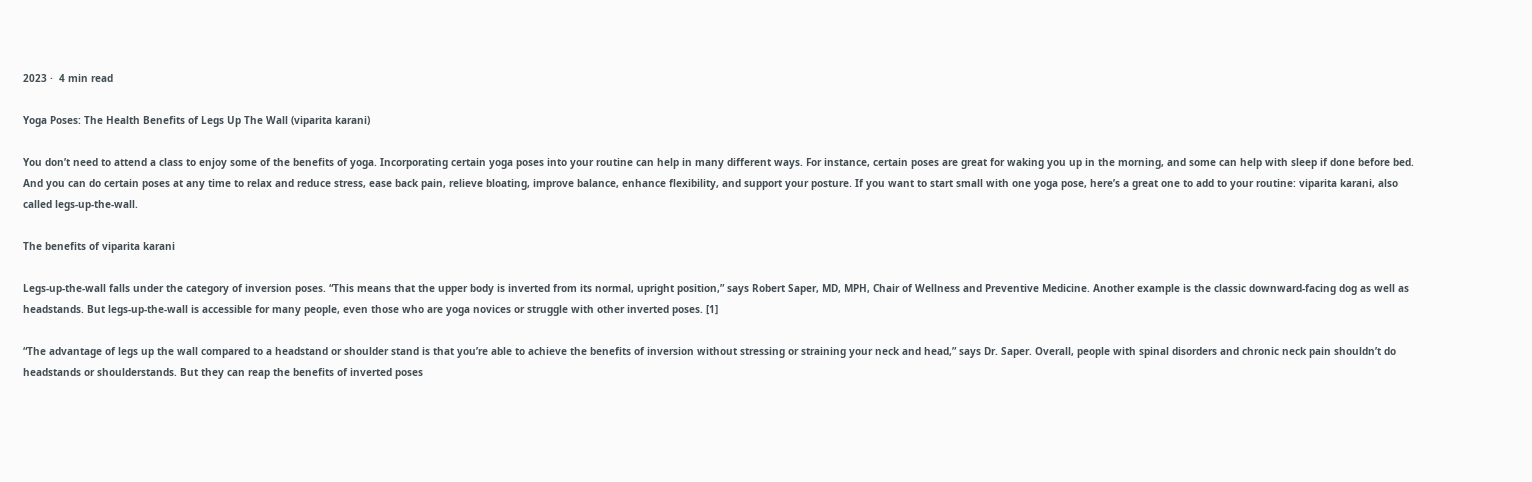2023 ·  4 min read

Yoga Poses: The Health Benefits of Legs Up The Wall (viparita karani)

You don’t need to attend a class to enjoy some of the benefits of yoga. Incorporating certain yoga poses into your routine can help in many different ways. For instance, certain poses are great for waking you up in the morning, and some can help with sleep if done before bed. And you can do certain poses at any time to relax and reduce stress, ease back pain, relieve bloating, improve balance, enhance flexibility, and support your posture. If you want to start small with one yoga pose, here’s a great one to add to your routine: viparita karani, also called legs-up-the-wall.

The benefits of viparita karani

Legs-up-the-wall falls under the category of inversion poses. “This means that the upper body is inverted from its normal, upright position,” says Robert Saper, MD, MPH, Chair of Wellness and Preventive Medicine. Another example is the classic downward-facing dog as well as headstands. But legs-up-the-wall is accessible for many people, even those who are yoga novices or struggle with other inverted poses. [1]

“The advantage of legs up the wall compared to a headstand or shoulder stand is that you’re able to achieve the benefits of inversion without stressing or straining your neck and head,” says Dr. Saper. Overall, people with spinal disorders and chronic neck pain shouldn’t do headstands or shoulderstands. But they can reap the benefits of inverted poses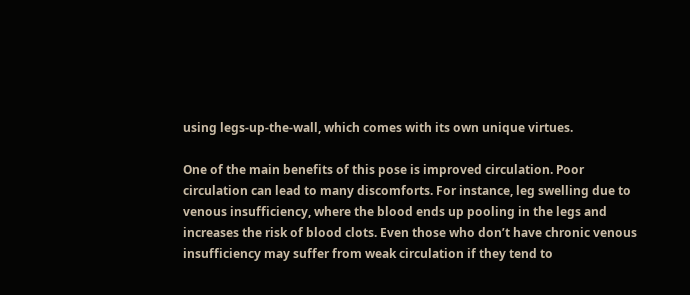using legs-up-the-wall, which comes with its own unique virtues.

One of the main benefits of this pose is improved circulation. Poor circulation can lead to many discomforts. For instance, leg swelling due to venous insufficiency, where the blood ends up pooling in the legs and increases the risk of blood clots. Even those who don’t have chronic venous insufficiency may suffer from weak circulation if they tend to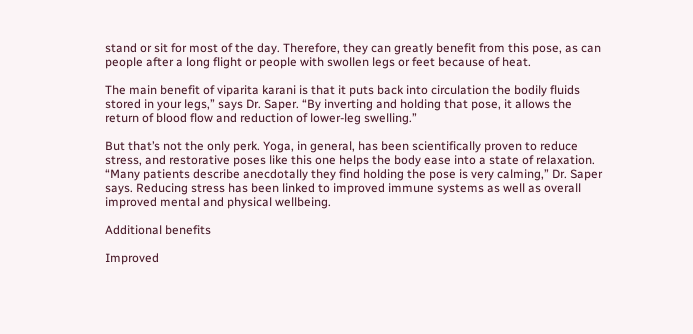stand or sit for most of the day. Therefore, they can greatly benefit from this pose, as can people after a long flight or people with swollen legs or feet because of heat.

The main benefit of viparita karani is that it puts back into circulation the bodily fluids stored in your legs,” says Dr. Saper. “By inverting and holding that pose, it allows the return of blood flow and reduction of lower-leg swelling.”

But that’s not the only perk. Yoga, in general, has been scientifically proven to reduce stress, and restorative poses like this one helps the body ease into a state of relaxation. “Many patients describe anecdotally they find holding the pose is very calming,” Dr. Saper says. Reducing stress has been linked to improved immune systems as well as overall improved mental and physical wellbeing.

Additional benefits

Improved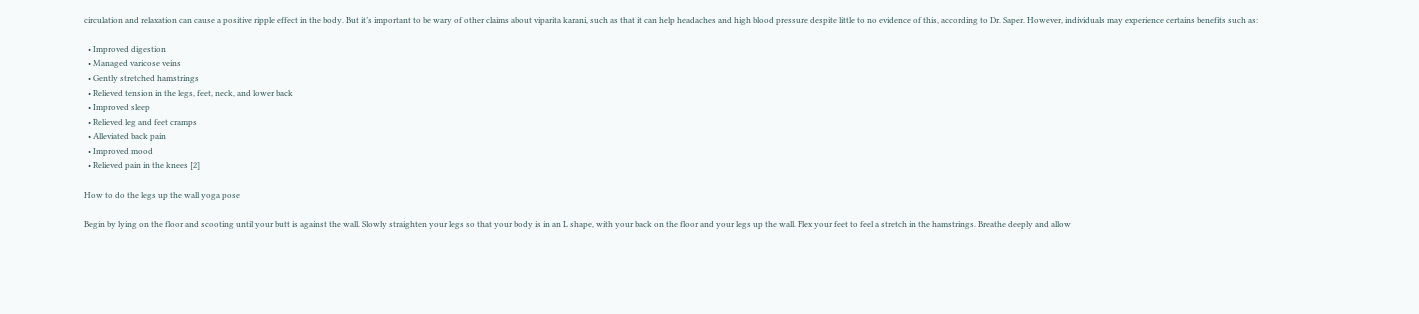circulation and relaxation can cause a positive ripple effect in the body. But it’s important to be wary of other claims about viparita karani, such as that it can help headaches and high blood pressure despite little to no evidence of this, according to Dr. Saper. However, individuals may experience certains benefits such as:

  • Improved digestion
  • Managed varicose veins
  • Gently stretched hamstrings
  • Relieved tension in the legs, feet, neck, and lower back
  • Improved sleep
  • Relieved leg and feet cramps
  • Alleviated back pain
  • Improved mood
  • Relieved pain in the knees [2]

How to do the legs up the wall yoga pose

Begin by lying on the floor and scooting until your butt is against the wall. Slowly straighten your legs so that your body is in an L shape, with your back on the floor and your legs up the wall. Flex your feet to feel a stretch in the hamstrings. Breathe deeply and allow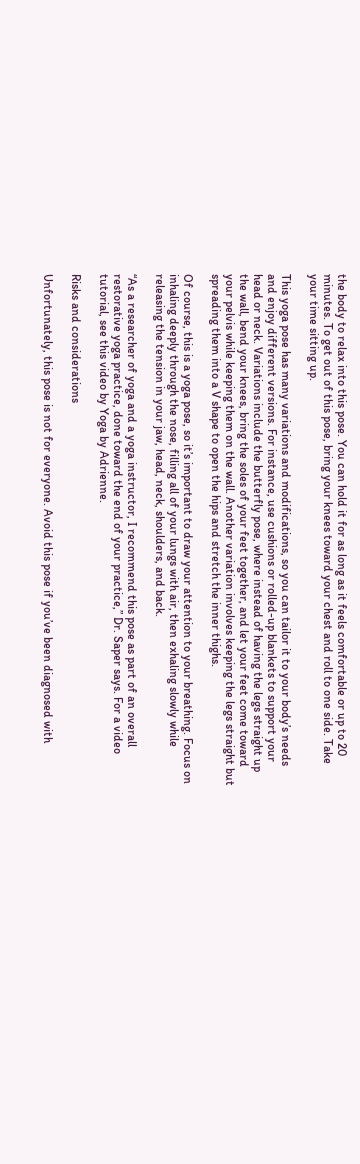the body to relax into this pose. You can hold it for as long as it feels comfortable or up to 20 minutes. To get out of this pose, bring your knees toward your chest and roll to one side. Take your time sitting up.

This yoga pose has many variations and modifications, so you can tailor it to your body’s needs and enjoy different versions. For instance, use cushions or rolled-up blankets to support your head or neck. Variations include the butterfly pose, where instead of having the legs straight up the wall, bend your knees, bring the soles of your feet together, and let your feet come toward your pelvis while keeping them on the wall. Another variation involves keeping the legs straight but spreading them into a V shape to open the hips and stretch the inner thighs.

Of course, this is a yoga pose, so it’s important to draw your attention to your breathing. Focus on inhaling deeply through the nose, filling all of your lungs with air, then exhaling slowly while releasing the tension in your jaw, head, neck, shoulders, and back.

“As a researcher of yoga and a yoga instructor, I recommend this pose as part of an overall restorative yoga practice, done toward the end of your practice,” Dr. Saper says. For a video tutorial, see this video by Yoga by Adrienne.

Risks and considerations

Unfortunately, this pose is not for everyone. Avoid this pose if you’ve been diagnosed with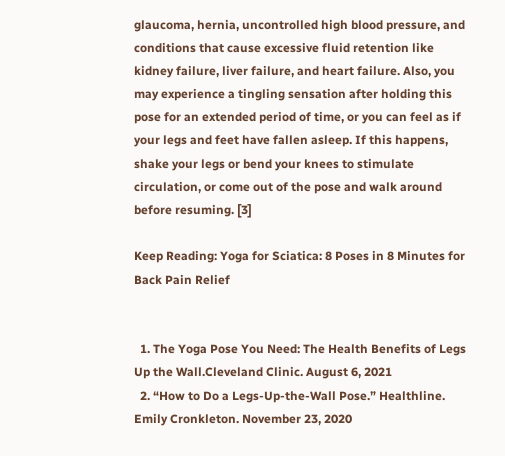glaucoma, hernia, uncontrolled high blood pressure, and conditions that cause excessive fluid retention like kidney failure, liver failure, and heart failure. Also, you may experience a tingling sensation after holding this pose for an extended period of time, or you can feel as if your legs and feet have fallen asleep. If this happens, shake your legs or bend your knees to stimulate circulation, or come out of the pose and walk around before resuming. [3]

Keep Reading: Yoga for Sciatica: 8 Poses in 8 Minutes for Back Pain Relief


  1. The Yoga Pose You Need: The Health Benefits of Legs Up the Wall.Cleveland Clinic. August 6, 2021
  2. “How to Do a Legs-Up-the-Wall Pose.” Healthline. Emily Cronkleton. November 23, 2020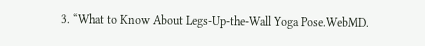3. “What to Know About Legs-Up-the-Wall Yoga Pose.WebMD.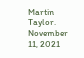Martin Taylor. November 11, 2021